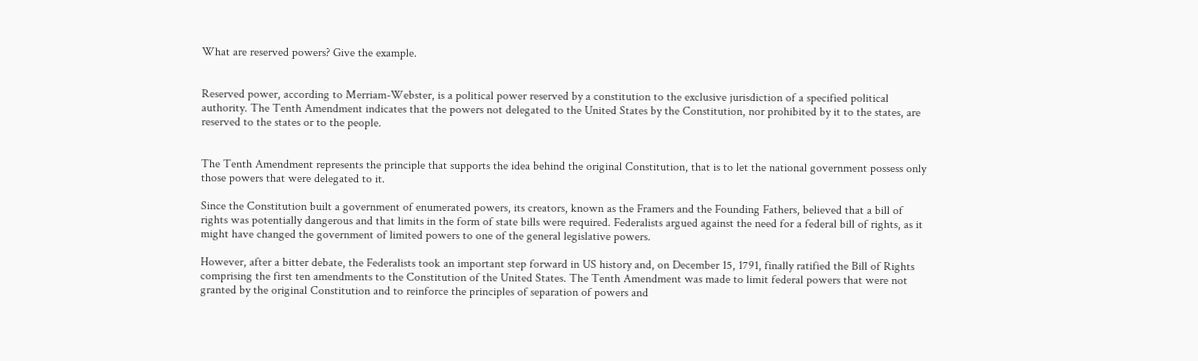What are reserved powers? Give the example.


Reserved power, according to Merriam-Webster, is a political power reserved by a constitution to the exclusive jurisdiction of a specified political authority. The Tenth Amendment indicates that the powers not delegated to the United States by the Constitution, nor prohibited by it to the states, are reserved to the states or to the people.


The Tenth Amendment represents the principle that supports the idea behind the original Constitution, that is to let the national government possess only those powers that were delegated to it.

Since the Constitution built a government of enumerated powers, its creators, known as the Framers and the Founding Fathers, believed that a bill of rights was potentially dangerous and that limits in the form of state bills were required. Federalists argued against the need for a federal bill of rights, as it might have changed the government of limited powers to one of the general legislative powers.

However, after a bitter debate, the Federalists took an important step forward in US history and, on December 15, 1791, finally ratified the Bill of Rights comprising the first ten amendments to the Constitution of the United States. The Tenth Amendment was made to limit federal powers that were not granted by the original Constitution and to reinforce the principles of separation of powers and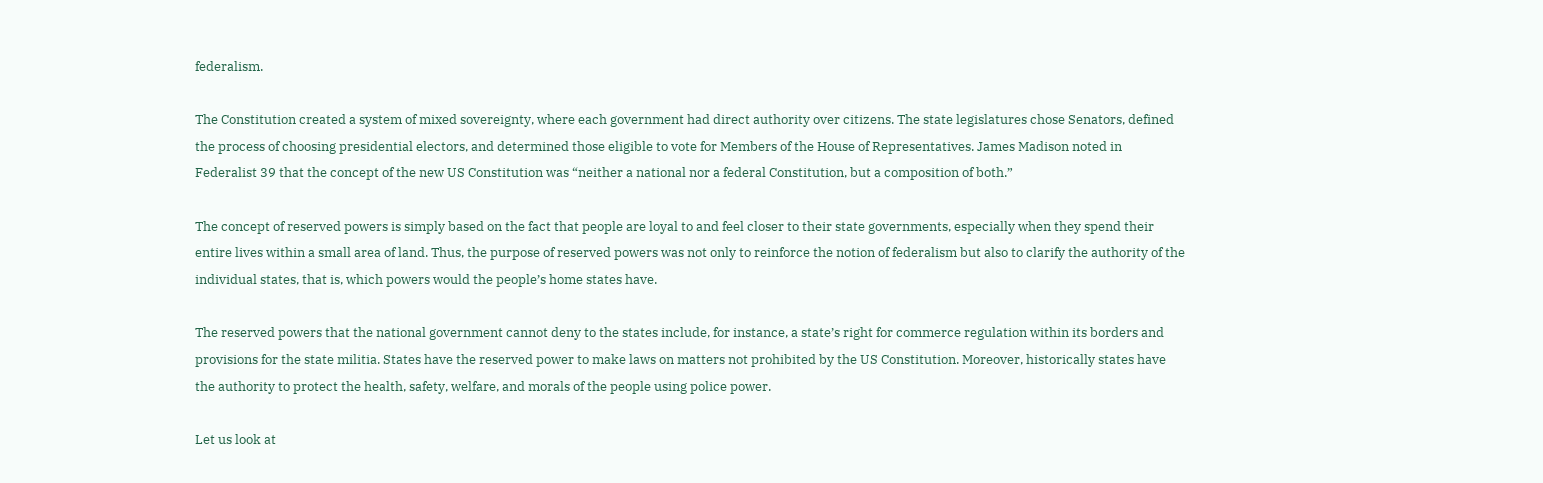federalism.

The Constitution created a system of mixed sovereignty, where each government had direct authority over citizens. The state legislatures chose Senators, defined the process of choosing presidential electors, and determined those eligible to vote for Members of the House of Representatives. James Madison noted in Federalist 39 that the concept of the new US Constitution was “neither a national nor a federal Constitution, but a composition of both.”

The concept of reserved powers is simply based on the fact that people are loyal to and feel closer to their state governments, especially when they spend their entire lives within a small area of land. Thus, the purpose of reserved powers was not only to reinforce the notion of federalism but also to clarify the authority of the individual states, that is, which powers would the people’s home states have.

The reserved powers that the national government cannot deny to the states include, for instance, a state’s right for commerce regulation within its borders and provisions for the state militia. States have the reserved power to make laws on matters not prohibited by the US Constitution. Moreover, historically states have the authority to protect the health, safety, welfare, and morals of the people using police power.

Let us look at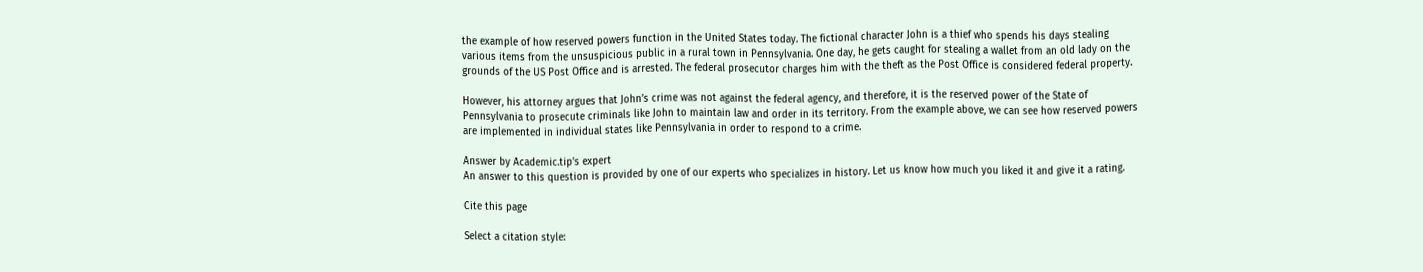the example of how reserved powers function in the United States today. The fictional character John is a thief who spends his days stealing various items from the unsuspicious public in a rural town in Pennsylvania. One day, he gets caught for stealing a wallet from an old lady on the grounds of the US Post Office and is arrested. The federal prosecutor charges him with the theft as the Post Office is considered federal property.

However, his attorney argues that John’s crime was not against the federal agency, and therefore, it is the reserved power of the State of Pennsylvania to prosecute criminals like John to maintain law and order in its territory. From the example above, we can see how reserved powers are implemented in individual states like Pennsylvania in order to respond to a crime.

Answer by Academic.tip's expert
An answer to this question is provided by one of our experts who specializes in history. Let us know how much you liked it and give it a rating.

Cite this page

Select a citation style: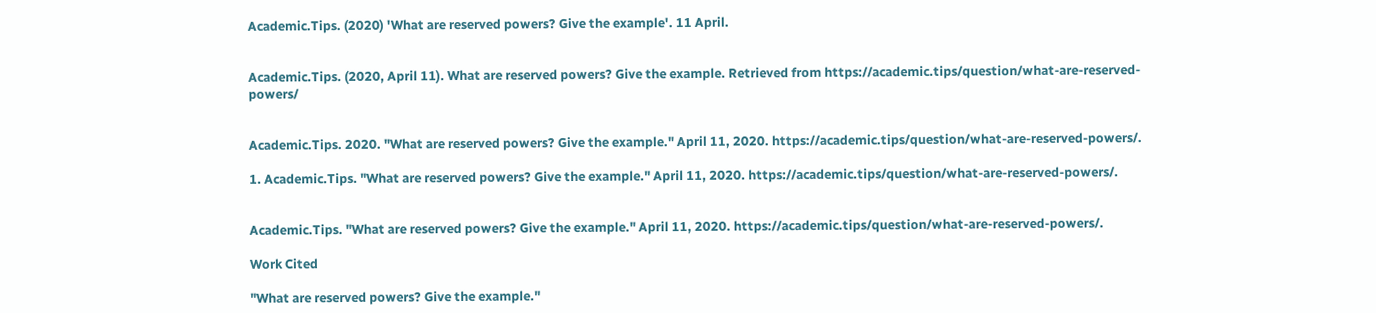Academic.Tips. (2020) 'What are reserved powers? Give the example'. 11 April.


Academic.Tips. (2020, April 11). What are reserved powers? Give the example. Retrieved from https://academic.tips/question/what-are-reserved-powers/


Academic.Tips. 2020. "What are reserved powers? Give the example." April 11, 2020. https://academic.tips/question/what-are-reserved-powers/.

1. Academic.Tips. "What are reserved powers? Give the example." April 11, 2020. https://academic.tips/question/what-are-reserved-powers/.


Academic.Tips. "What are reserved powers? Give the example." April 11, 2020. https://academic.tips/question/what-are-reserved-powers/.

Work Cited

"What are reserved powers? Give the example."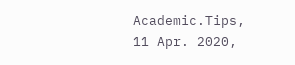Academic.Tips, 11 Apr. 2020,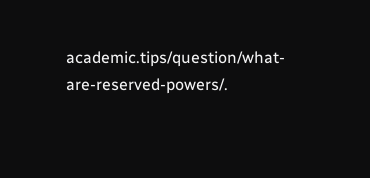academic.tips/question/what-are-reserved-powers/.